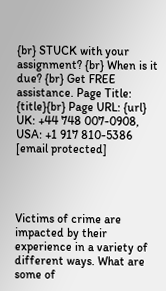{br} STUCK with your assignment? {br} When is it due? {br} Get FREE assistance. Page Title: {title}{br} Page URL: {url}
UK: +44 748 007-0908, USA: +1 917 810-5386 [email protected]




Victims of crime are impacted by their experience in a variety of different ways. What are some of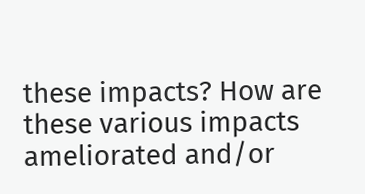these impacts? How are these various impacts ameliorated and/or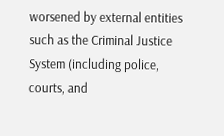worsened by external entities such as the Criminal Justice System (including police, courts, and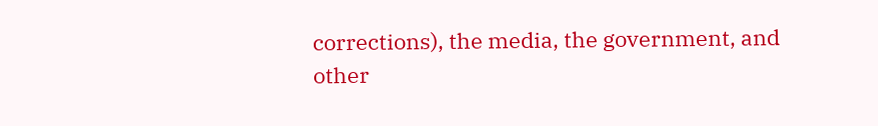corrections), the media, the government, and other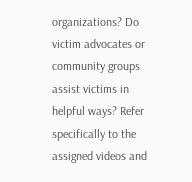organizations? Do victim advocates or community groups assist victims in helpful ways? Refer specifically to the assigned videos and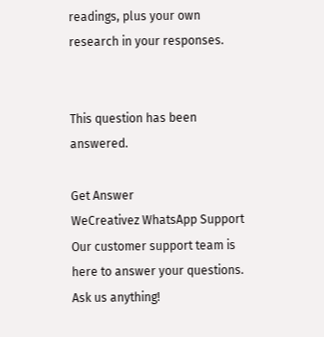readings, plus your own research in your responses.


This question has been answered.

Get Answer
WeCreativez WhatsApp Support
Our customer support team is here to answer your questions. Ask us anything!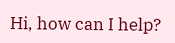Hi, how can I help?